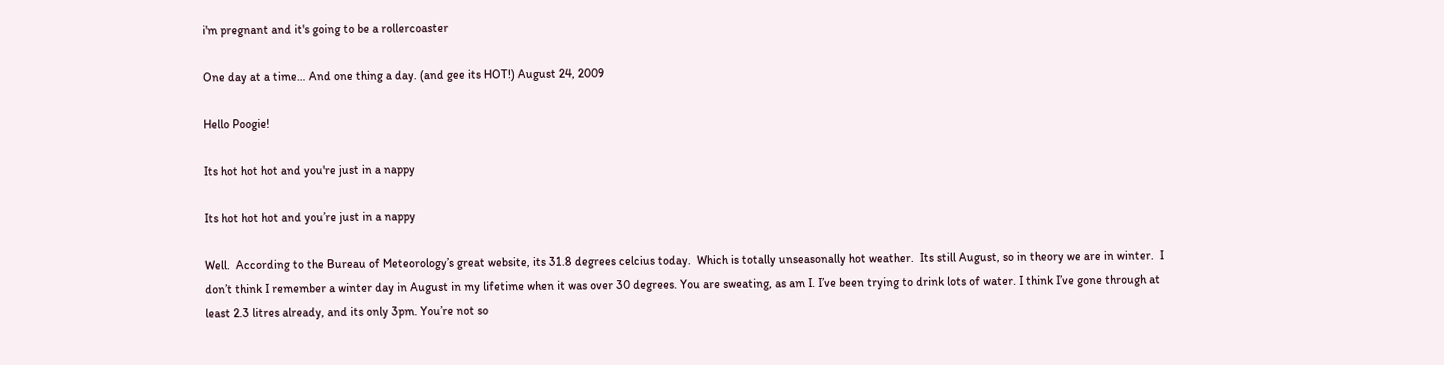i'm pregnant and it's going to be a rollercoaster

One day at a time… And one thing a day. (and gee its HOT!) August 24, 2009

Hello Poogie!

Its hot hot hot and you're just in a nappy

Its hot hot hot and you’re just in a nappy

Well.  According to the Bureau of Meteorology’s great website, its 31.8 degrees celcius today.  Which is totally unseasonally hot weather.  Its still August, so in theory we are in winter.  I don’t think I remember a winter day in August in my lifetime when it was over 30 degrees. You are sweating, as am I. I’ve been trying to drink lots of water. I think I’ve gone through at least 2.3 litres already, and its only 3pm. You’re not so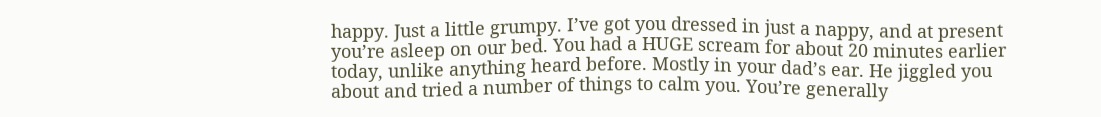happy. Just a little grumpy. I’ve got you dressed in just a nappy, and at present you’re asleep on our bed. You had a HUGE scream for about 20 minutes earlier today, unlike anything heard before. Mostly in your dad’s ear. He jiggled you about and tried a number of things to calm you. You’re generally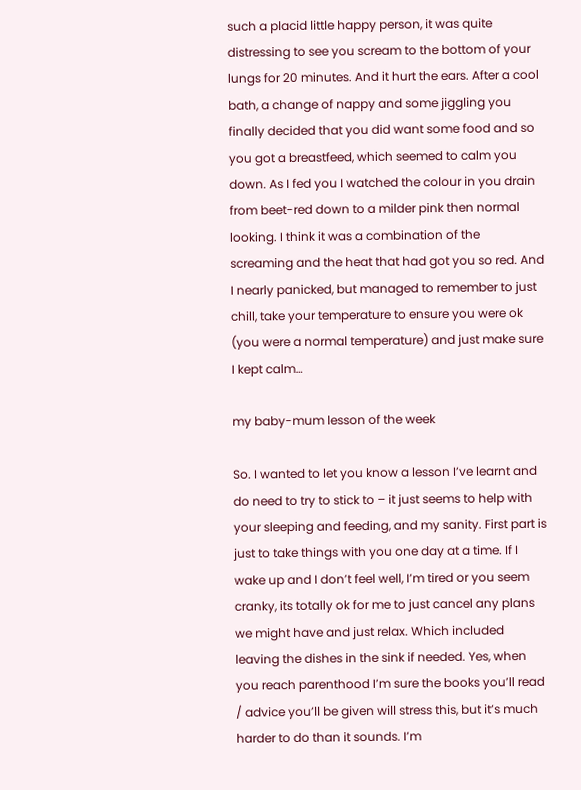such a placid little happy person, it was quite distressing to see you scream to the bottom of your lungs for 20 minutes. And it hurt the ears. After a cool bath, a change of nappy and some jiggling you finally decided that you did want some food and so you got a breastfeed, which seemed to calm you down. As I fed you I watched the colour in you drain from beet-red down to a milder pink then normal looking. I think it was a combination of the screaming and the heat that had got you so red. And I nearly panicked, but managed to remember to just chill, take your temperature to ensure you were ok (you were a normal temperature) and just make sure I kept calm…

my baby-mum lesson of the week

So. I wanted to let you know a lesson I’ve learnt and do need to try to stick to – it just seems to help with your sleeping and feeding, and my sanity. First part is just to take things with you one day at a time. If I wake up and I don’t feel well, I’m tired or you seem cranky, its totally ok for me to just cancel any plans we might have and just relax. Which included leaving the dishes in the sink if needed. Yes, when you reach parenthood I’m sure the books you’ll read / advice you’ll be given will stress this, but it’s much harder to do than it sounds. I’m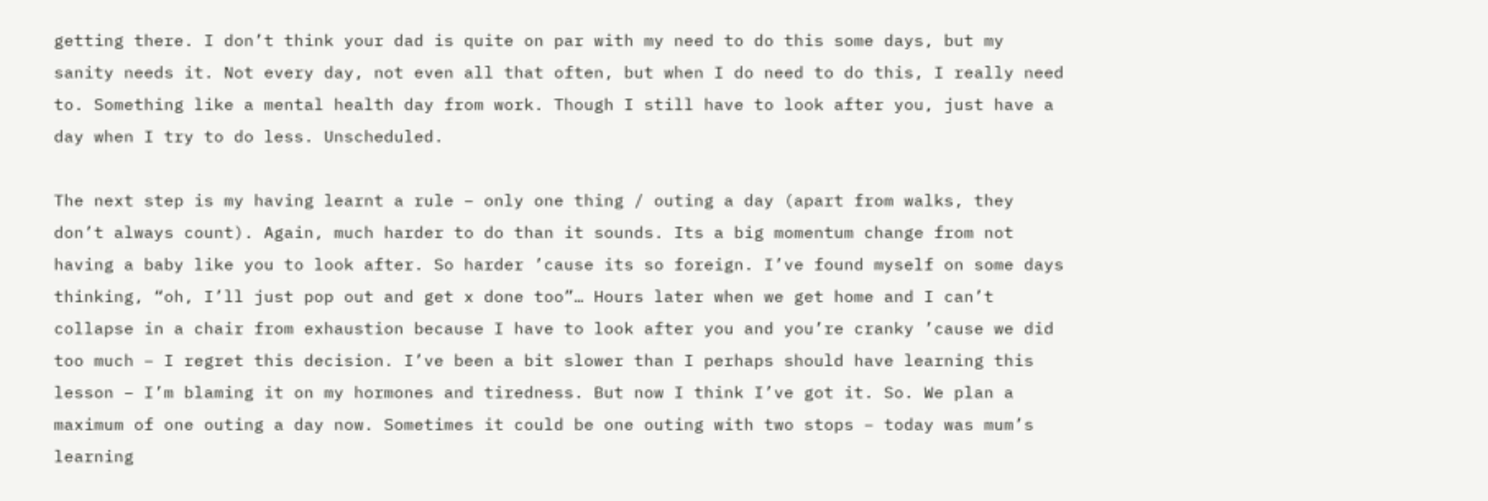getting there. I don’t think your dad is quite on par with my need to do this some days, but my sanity needs it. Not every day, not even all that often, but when I do need to do this, I really need to. Something like a mental health day from work. Though I still have to look after you, just have a day when I try to do less. Unscheduled.

The next step is my having learnt a rule – only one thing / outing a day (apart from walks, they don’t always count). Again, much harder to do than it sounds. Its a big momentum change from not having a baby like you to look after. So harder ’cause its so foreign. I’ve found myself on some days thinking, “oh, I’ll just pop out and get x done too”… Hours later when we get home and I can’t collapse in a chair from exhaustion because I have to look after you and you’re cranky ’cause we did too much – I regret this decision. I’ve been a bit slower than I perhaps should have learning this lesson – I’m blaming it on my hormones and tiredness. But now I think I’ve got it. So. We plan a maximum of one outing a day now. Sometimes it could be one outing with two stops – today was mum’s learning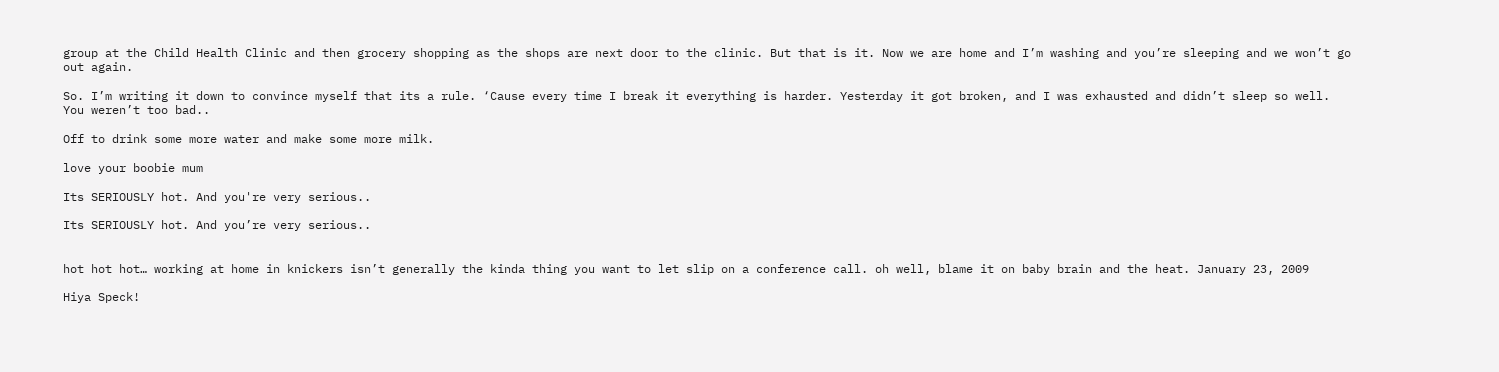group at the Child Health Clinic and then grocery shopping as the shops are next door to the clinic. But that is it. Now we are home and I’m washing and you’re sleeping and we won’t go out again.

So. I’m writing it down to convince myself that its a rule. ‘Cause every time I break it everything is harder. Yesterday it got broken, and I was exhausted and didn’t sleep so well. You weren’t too bad..

Off to drink some more water and make some more milk.

love your boobie mum

Its SERIOUSLY hot. And you're very serious..

Its SERIOUSLY hot. And you’re very serious..


hot hot hot… working at home in knickers isn’t generally the kinda thing you want to let slip on a conference call. oh well, blame it on baby brain and the heat. January 23, 2009

Hiya Speck!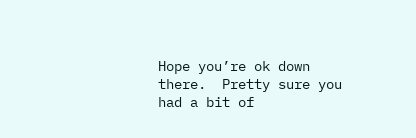Hope you’re ok down there.  Pretty sure you had a bit of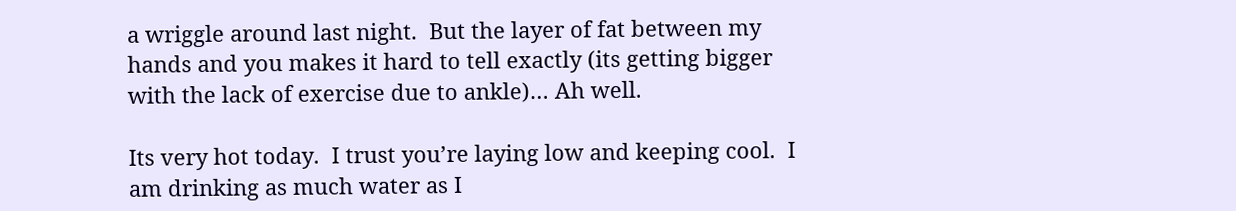a wriggle around last night.  But the layer of fat between my hands and you makes it hard to tell exactly (its getting bigger with the lack of exercise due to ankle)… Ah well.

Its very hot today.  I trust you’re laying low and keeping cool.  I am drinking as much water as I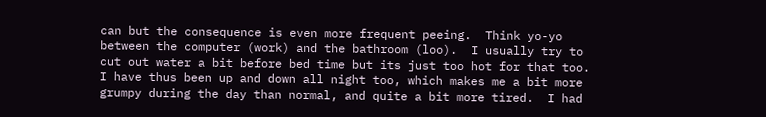can but the consequence is even more frequent peeing.  Think yo-yo between the computer (work) and the bathroom (loo).  I usually try to cut out water a bit before bed time but its just too hot for that too.    I have thus been up and down all night too, which makes me a bit more grumpy during the day than normal, and quite a bit more tired.  I had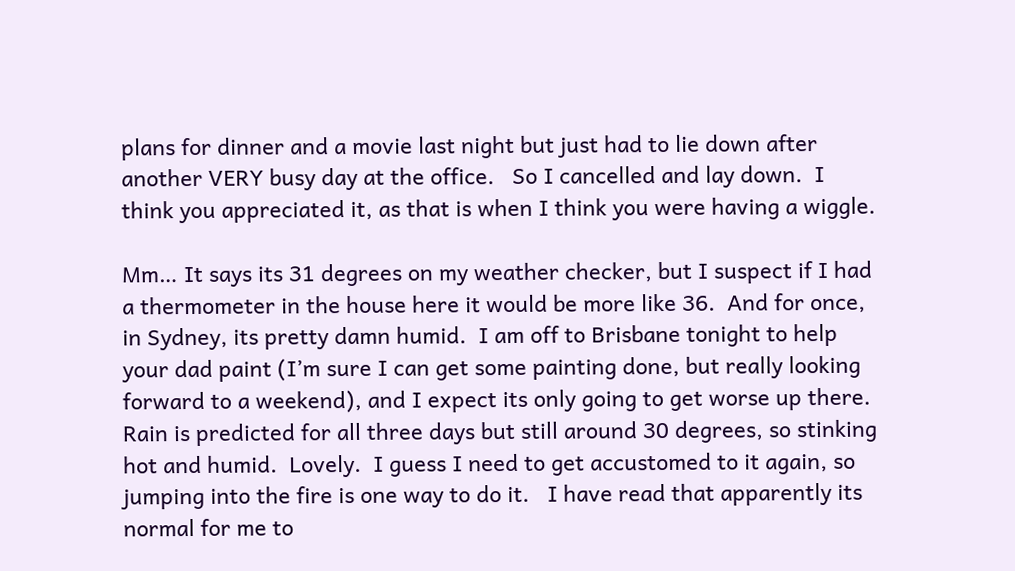plans for dinner and a movie last night but just had to lie down after another VERY busy day at the office.   So I cancelled and lay down.  I think you appreciated it, as that is when I think you were having a wiggle.

Mm… It says its 31 degrees on my weather checker, but I suspect if I had a thermometer in the house here it would be more like 36.  And for once, in Sydney, its pretty damn humid.  I am off to Brisbane tonight to help your dad paint (I’m sure I can get some painting done, but really looking forward to a weekend), and I expect its only going to get worse up there.   Rain is predicted for all three days but still around 30 degrees, so stinking hot and humid.  Lovely.  I guess I need to get accustomed to it again, so jumping into the fire is one way to do it.   I have read that apparently its normal for me to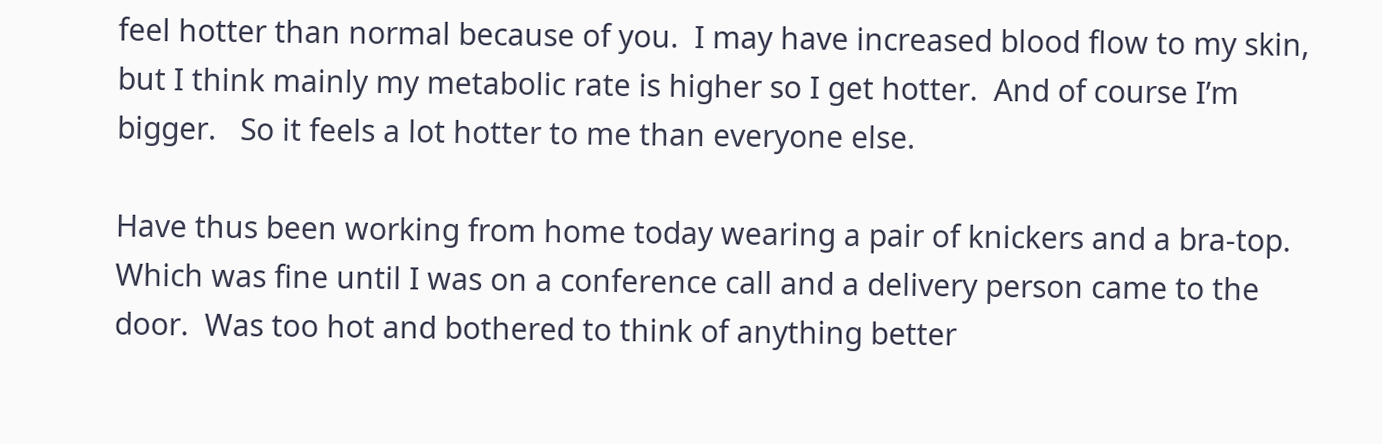feel hotter than normal because of you.  I may have increased blood flow to my skin, but I think mainly my metabolic rate is higher so I get hotter.  And of course I’m bigger.   So it feels a lot hotter to me than everyone else.

Have thus been working from home today wearing a pair of knickers and a bra-top.  Which was fine until I was on a conference call and a delivery person came to the door.  Was too hot and bothered to think of anything better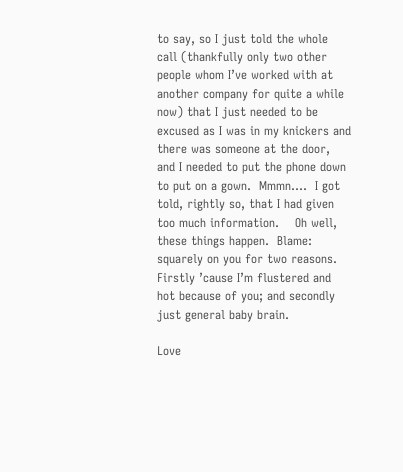to say, so I just told the whole call (thankfully only two other people whom I’ve worked with at another company for quite a while now) that I just needed to be excused as I was in my knickers and there was someone at the door, and I needed to put the phone down to put on a gown.  Mmmn….  I got told, rightly so, that I had given too much information.    Oh well, these things happen.  Blame: squarely on you for two reasons.  Firstly ’cause I’m flustered and hot because of you; and secondly just general baby brain.

Love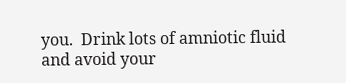you.  Drink lots of amniotic fluid and avoid your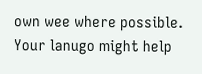own wee where possible.  Your lanugo might help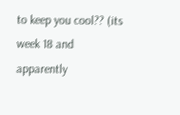to keep you cool?? (its week 18 and apparently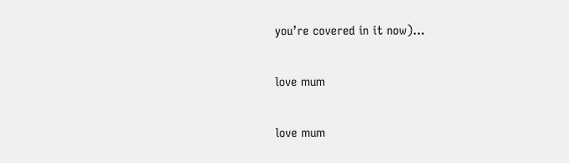you’re covered in it now)…

love mum

love mum